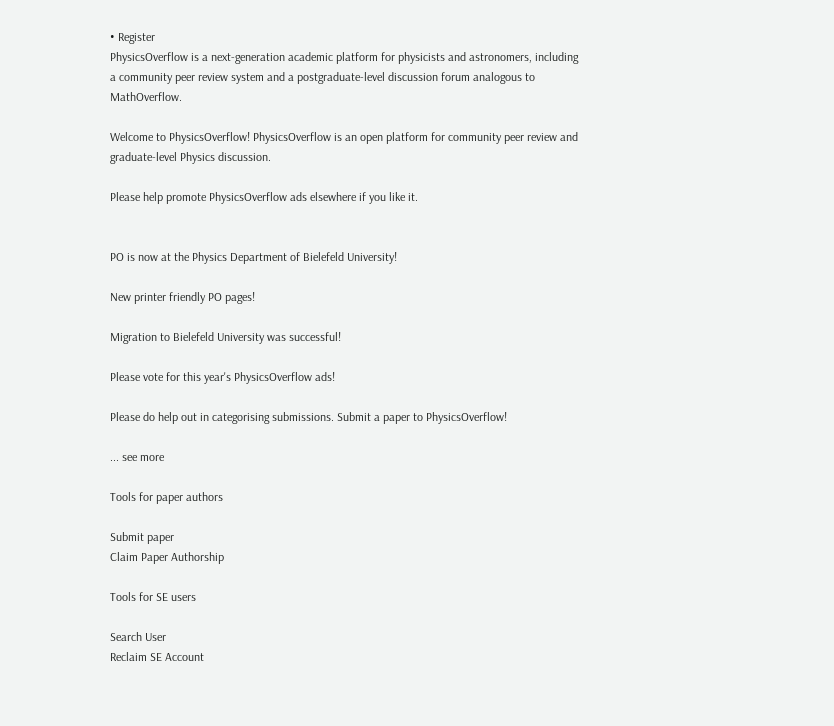• Register
PhysicsOverflow is a next-generation academic platform for physicists and astronomers, including a community peer review system and a postgraduate-level discussion forum analogous to MathOverflow.

Welcome to PhysicsOverflow! PhysicsOverflow is an open platform for community peer review and graduate-level Physics discussion.

Please help promote PhysicsOverflow ads elsewhere if you like it.


PO is now at the Physics Department of Bielefeld University!

New printer friendly PO pages!

Migration to Bielefeld University was successful!

Please vote for this year's PhysicsOverflow ads!

Please do help out in categorising submissions. Submit a paper to PhysicsOverflow!

... see more

Tools for paper authors

Submit paper
Claim Paper Authorship

Tools for SE users

Search User
Reclaim SE Account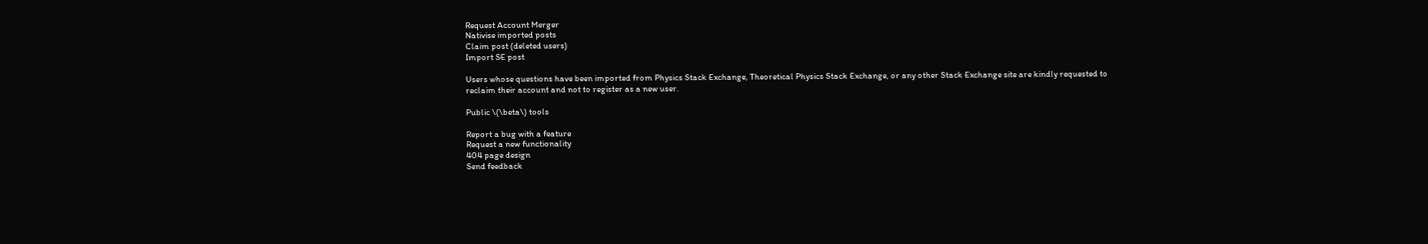Request Account Merger
Nativise imported posts
Claim post (deleted users)
Import SE post

Users whose questions have been imported from Physics Stack Exchange, Theoretical Physics Stack Exchange, or any other Stack Exchange site are kindly requested to reclaim their account and not to register as a new user.

Public \(\beta\) tools

Report a bug with a feature
Request a new functionality
404 page design
Send feedback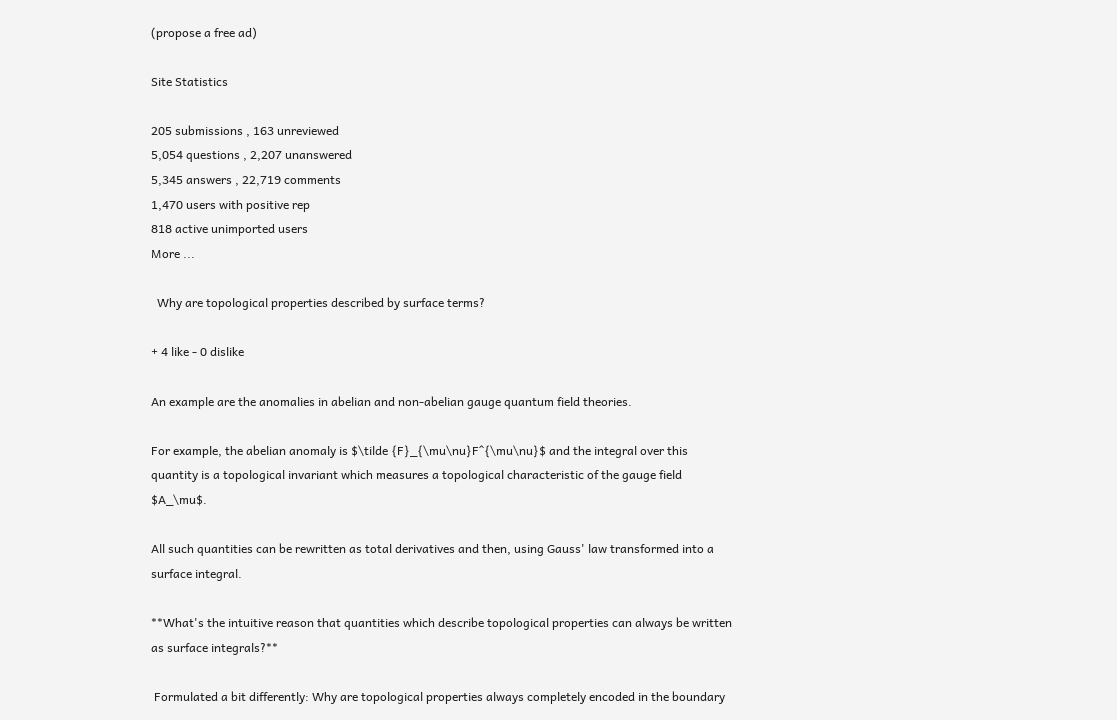(propose a free ad)

Site Statistics

205 submissions , 163 unreviewed
5,054 questions , 2,207 unanswered
5,345 answers , 22,719 comments
1,470 users with positive rep
818 active unimported users
More ...

  Why are topological properties described by surface terms?

+ 4 like - 0 dislike

An example are the anomalies in abelian and non-abelian gauge quantum field theories.

For example, the abelian anomaly is $\tilde {F}_{\mu\nu}F^{\mu\nu}$ and the integral over this quantity is a topological invariant which measures a topological characteristic of the gauge field $A_\mu$.

All such quantities can be rewritten as total derivatives and then, using Gauss' law transformed into a surface integral.

**What's the intuitive reason that quantities which describe topological properties can always be written as surface integrals?**

 Formulated a bit differently: Why are topological properties always completely encoded in the boundary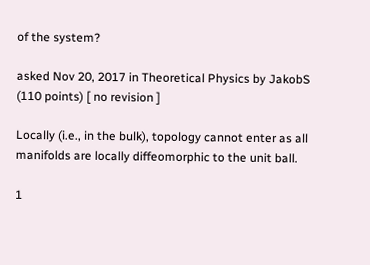of the system?

asked Nov 20, 2017 in Theoretical Physics by JakobS (110 points) [ no revision ]

Locally (i.e., in the bulk), topology cannot enter as all manifolds are locally diffeomorphic to the unit ball.

1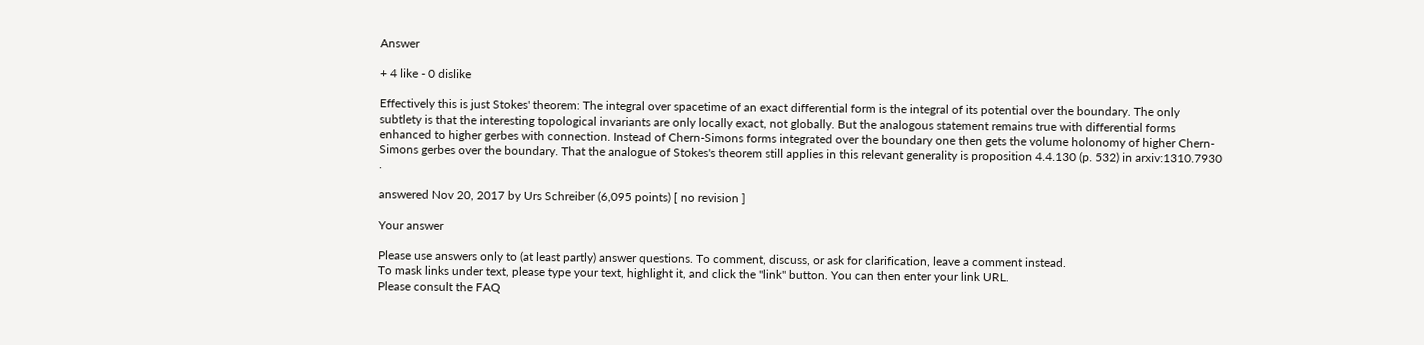Answer

+ 4 like - 0 dislike

Effectively this is just Stokes' theorem: The integral over spacetime of an exact differential form is the integral of its potential over the boundary. The only subtlety is that the interesting topological invariants are only locally exact, not globally. But the analogous statement remains true with differential forms enhanced to higher gerbes with connection. Instead of Chern-Simons forms integrated over the boundary one then gets the volume holonomy of higher Chern-Simons gerbes over the boundary. That the analogue of Stokes's theorem still applies in this relevant generality is proposition 4.4.130 (p. 532) in arxiv:1310.7930 .

answered Nov 20, 2017 by Urs Schreiber (6,095 points) [ no revision ]

Your answer

Please use answers only to (at least partly) answer questions. To comment, discuss, or ask for clarification, leave a comment instead.
To mask links under text, please type your text, highlight it, and click the "link" button. You can then enter your link URL.
Please consult the FAQ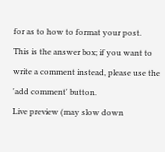for as to how to format your post.
This is the answer box; if you want to write a comment instead, please use the 'add comment' button.
Live preview (may slow down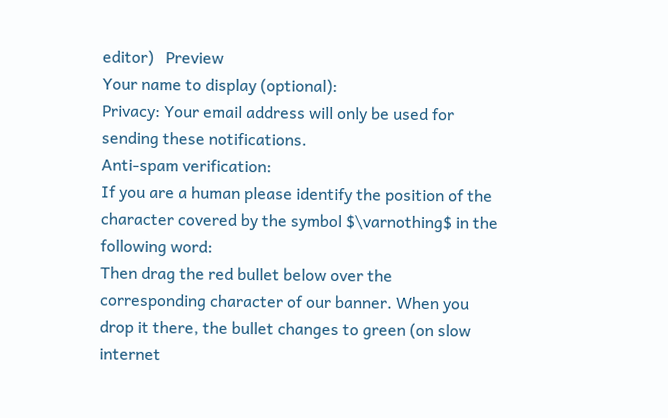editor)   Preview
Your name to display (optional):
Privacy: Your email address will only be used for sending these notifications.
Anti-spam verification:
If you are a human please identify the position of the character covered by the symbol $\varnothing$ in the following word:
Then drag the red bullet below over the corresponding character of our banner. When you drop it there, the bullet changes to green (on slow internet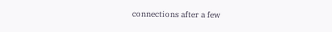connections after a few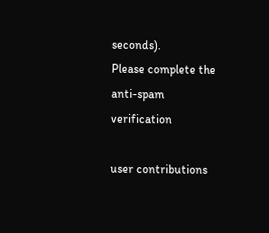seconds).
Please complete the anti-spam verification

user contributions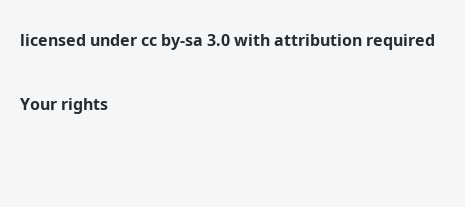licensed under cc by-sa 3.0 with attribution required

Your rights